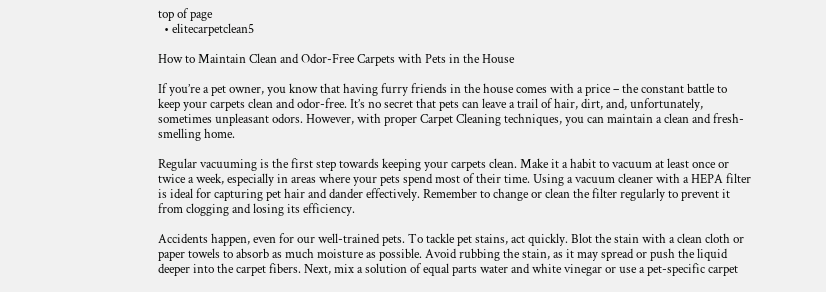top of page
  • elitecarpetclean5

How to Maintain Clean and Odor-Free Carpets with Pets in the House

If you’re a pet owner, you know that having furry friends in the house comes with a price – the constant battle to keep your carpets clean and odor-free. It’s no secret that pets can leave a trail of hair, dirt, and, unfortunately, sometimes unpleasant odors. However, with proper Carpet Cleaning techniques, you can maintain a clean and fresh-smelling home.

Regular vacuuming is the first step towards keeping your carpets clean. Make it a habit to vacuum at least once or twice a week, especially in areas where your pets spend most of their time. Using a vacuum cleaner with a HEPA filter is ideal for capturing pet hair and dander effectively. Remember to change or clean the filter regularly to prevent it from clogging and losing its efficiency.

Accidents happen, even for our well-trained pets. To tackle pet stains, act quickly. Blot the stain with a clean cloth or paper towels to absorb as much moisture as possible. Avoid rubbing the stain, as it may spread or push the liquid deeper into the carpet fibers. Next, mix a solution of equal parts water and white vinegar or use a pet-specific carpet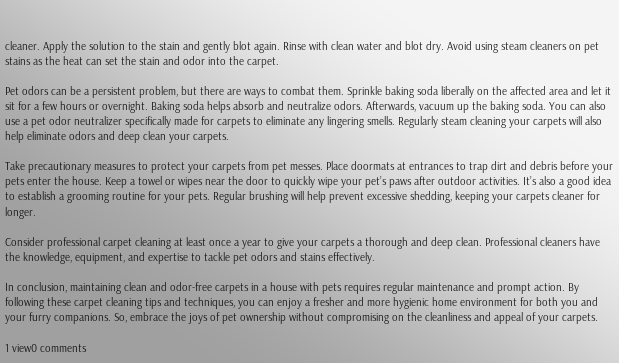cleaner. Apply the solution to the stain and gently blot again. Rinse with clean water and blot dry. Avoid using steam cleaners on pet stains as the heat can set the stain and odor into the carpet.

Pet odors can be a persistent problem, but there are ways to combat them. Sprinkle baking soda liberally on the affected area and let it sit for a few hours or overnight. Baking soda helps absorb and neutralize odors. Afterwards, vacuum up the baking soda. You can also use a pet odor neutralizer specifically made for carpets to eliminate any lingering smells. Regularly steam cleaning your carpets will also help eliminate odors and deep clean your carpets.

Take precautionary measures to protect your carpets from pet messes. Place doormats at entrances to trap dirt and debris before your pets enter the house. Keep a towel or wipes near the door to quickly wipe your pet’s paws after outdoor activities. It’s also a good idea to establish a grooming routine for your pets. Regular brushing will help prevent excessive shedding, keeping your carpets cleaner for longer.

Consider professional carpet cleaning at least once a year to give your carpets a thorough and deep clean. Professional cleaners have the knowledge, equipment, and expertise to tackle pet odors and stains effectively.

In conclusion, maintaining clean and odor-free carpets in a house with pets requires regular maintenance and prompt action. By following these carpet cleaning tips and techniques, you can enjoy a fresher and more hygienic home environment for both you and your furry companions. So, embrace the joys of pet ownership without compromising on the cleanliness and appeal of your carpets.

1 view0 comments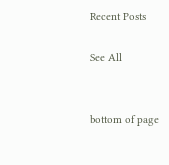Recent Posts

See All


bottom of page